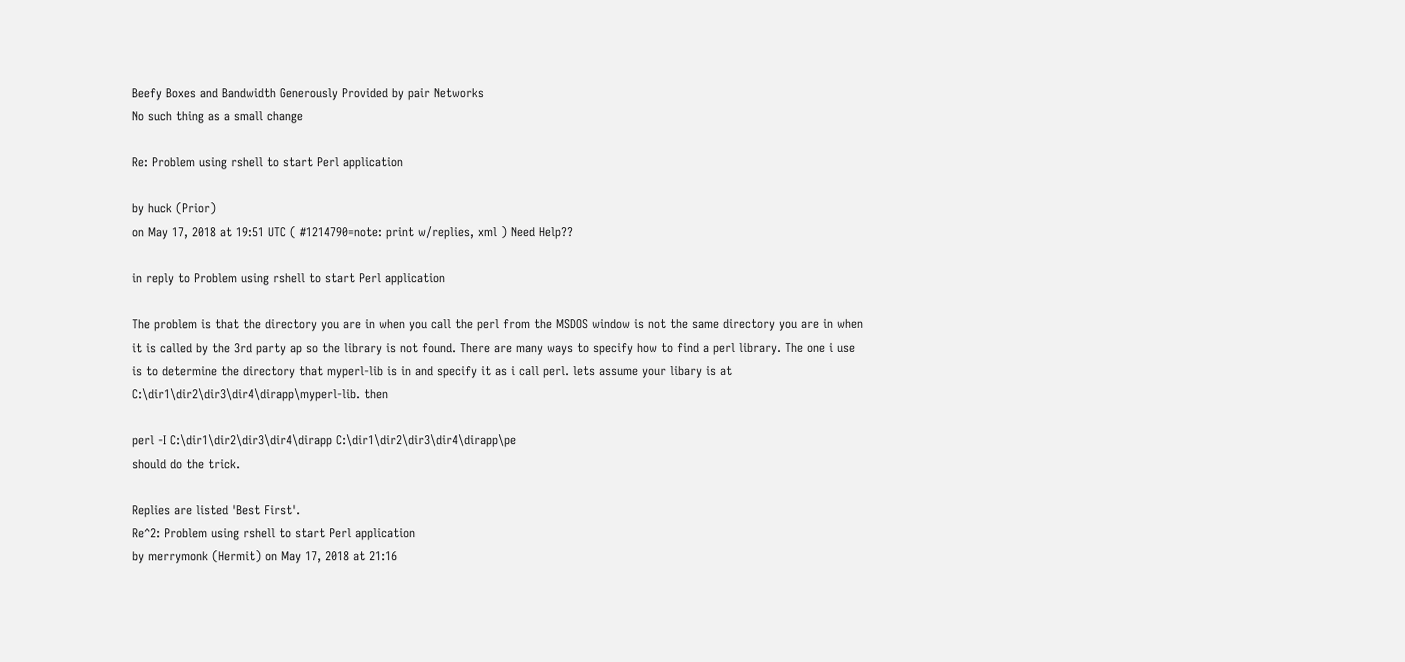Beefy Boxes and Bandwidth Generously Provided by pair Networks
No such thing as a small change

Re: Problem using rshell to start Perl application

by huck (Prior)
on May 17, 2018 at 19:51 UTC ( #1214790=note: print w/replies, xml ) Need Help??

in reply to Problem using rshell to start Perl application

The problem is that the directory you are in when you call the perl from the MSDOS window is not the same directory you are in when it is called by the 3rd party ap so the library is not found. There are many ways to specify how to find a perl library. The one i use is to determine the directory that myperl-lib is in and specify it as i call perl. lets assume your libary is at C:\dir1\dir2\dir3\dir4\dirapp\myperl-lib. then

perl -I C:\dir1\dir2\dir3\dir4\dirapp C:\dir1\dir2\dir3\dir4\dirapp\pe
should do the trick.

Replies are listed 'Best First'.
Re^2: Problem using rshell to start Perl application
by merrymonk (Hermit) on May 17, 2018 at 21:16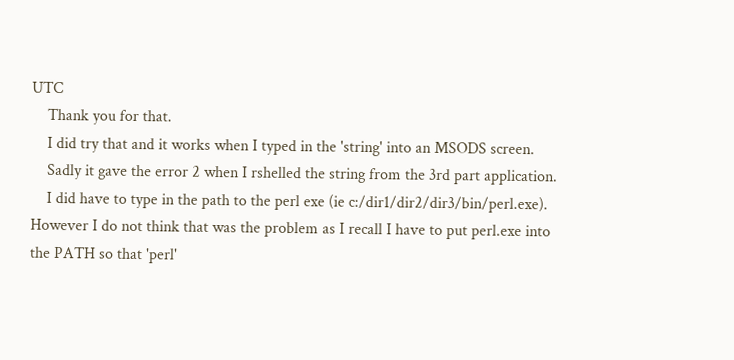UTC
    Thank you for that.
    I did try that and it works when I typed in the 'string' into an MSODS screen.
    Sadly it gave the error 2 when I rshelled the string from the 3rd part application.
    I did have to type in the path to the perl exe (ie c:/dir1/dir2/dir3/bin/perl.exe). However I do not think that was the problem as I recall I have to put perl.exe into the PATH so that 'perl'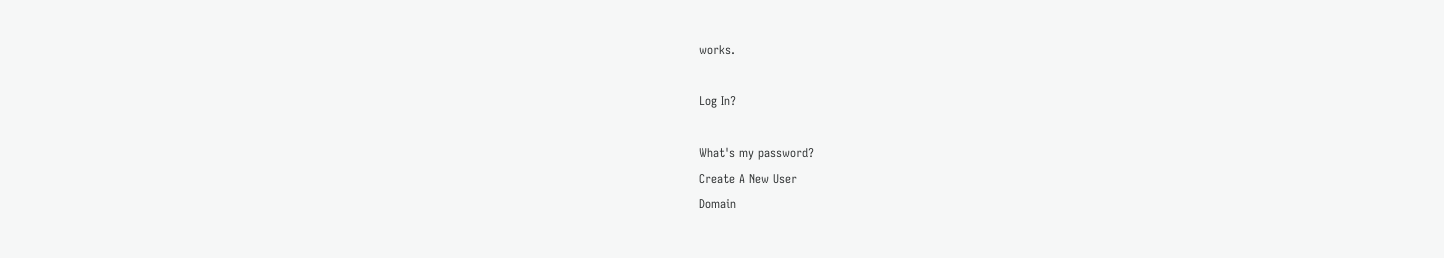works.

Log In?

What's my password?
Create A New User
Domain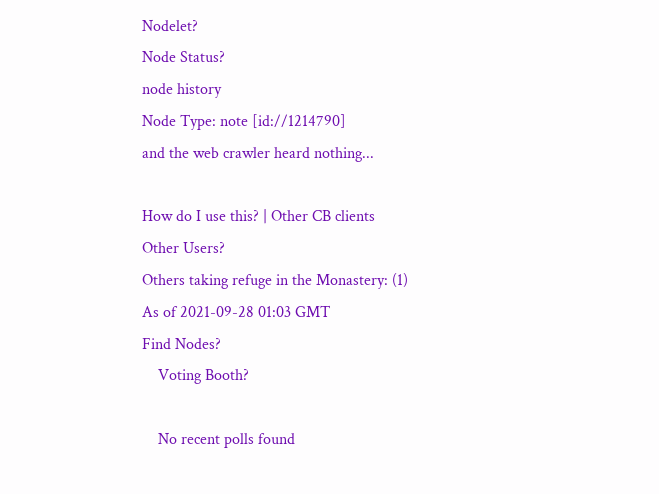Nodelet?
Node Status?
node history
Node Type: note [id://1214790]
and the web crawler heard nothing...

How do I use this? | Other CB clients
Other Users?
Others taking refuge in the Monastery: (1)
As of 2021-09-28 01:03 GMT
Find Nodes?
    Voting Booth?

    No recent polls found